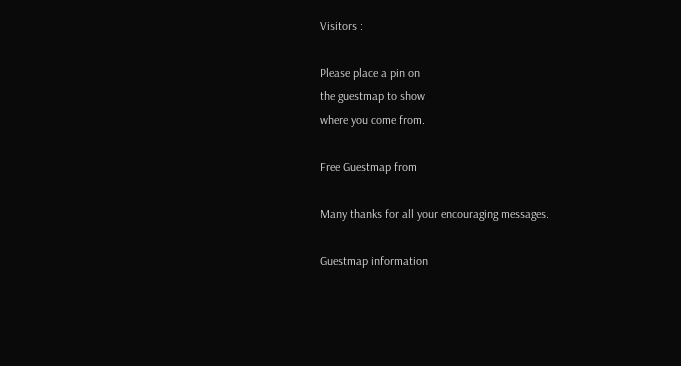Visitors :

Please place a pin on
the guestmap to show
where you come from.

Free Guestmap from

Many thanks for all your encouraging messages.

Guestmap information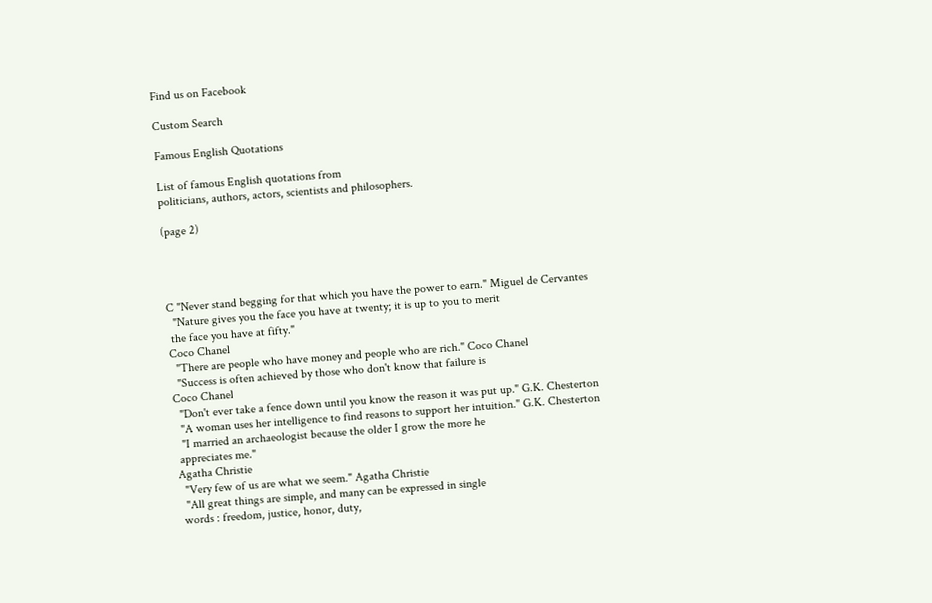Find us on Facebook

Custom Search

Famous English Quotations

List of famous English quotations from
politicians, authors, actors, scientists and philosophers.

(page 2)




C "Never stand begging for that which you have the power to earn." Miguel de Cervantes
  "Nature gives you the face you have at twenty; it is up to you to merit
 the face you have at fifty."
Coco Chanel
  "There are people who have money and people who are rich." Coco Chanel
  "Success is often achieved by those who don't know that failure is
Coco Chanel
  "Don't ever take a fence down until you know the reason it was put up." G.K. Chesterton
  "A woman uses her intelligence to find reasons to support her intuition." G.K. Chesterton
  "I married an archaeologist because the older I grow the more he
 appreciates me."
Agatha Christie
  "Very few of us are what we seem." Agatha Christie
  "All great things are simple, and many can be expressed in single
 words : freedom, justice, honor, duty,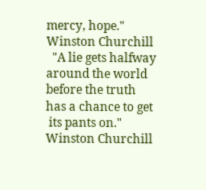mercy, hope."
Winston Churchill
  "A lie gets halfway around the world before the truth has a chance to get
 its pants on."
Winston Churchill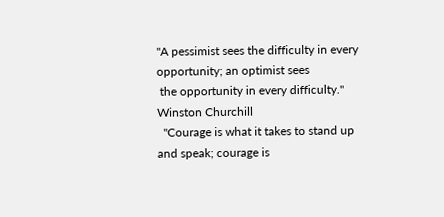"A pessimist sees the difficulty in every opportunity; an optimist sees
 the opportunity in every difficulty."
Winston Churchill
  "Courage is what it takes to stand up and speak; courage is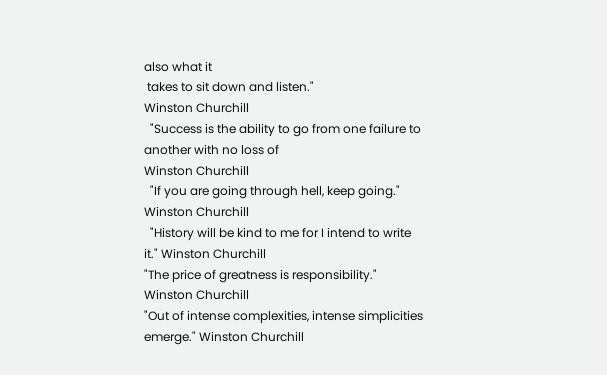also what it
 takes to sit down and listen."
Winston Churchill
  "Success is the ability to go from one failure to another with no loss of
Winston Churchill
  "If you are going through hell, keep going." Winston Churchill
  "History will be kind to me for I intend to write it." Winston Churchill
"The price of greatness is responsibility." Winston Churchill
"Out of intense complexities, intense simplicities emerge." Winston Churchill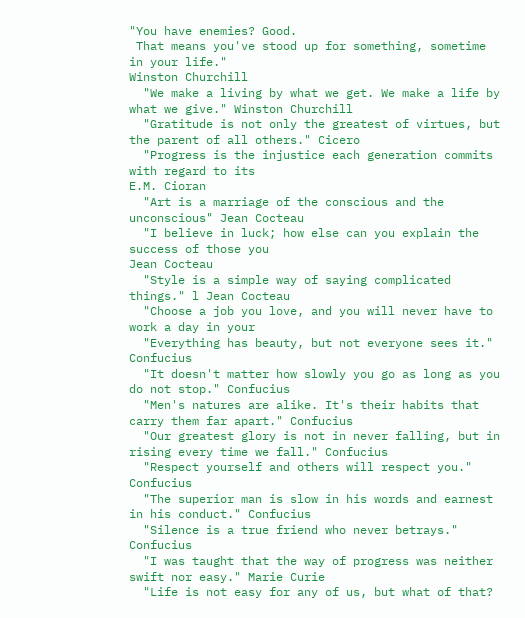"You have enemies? Good.
 That means you've stood up for something, sometime in your life."
Winston Churchill
  "We make a living by what we get. We make a life by what we give." Winston Churchill
  "Gratitude is not only the greatest of virtues, but the parent of all others." Cicero
  "Progress is the injustice each generation commits with regard to its
E.M. Cioran
  "Art is a marriage of the conscious and the unconscious" Jean Cocteau
  "I believe in luck; how else can you explain the success of those you
Jean Cocteau
  "Style is a simple way of saying complicated things." l Jean Cocteau
  "Choose a job you love, and you will never have to work a day in your
  "Everything has beauty, but not everyone sees it." Confucius
  "It doesn't matter how slowly you go as long as you do not stop." Confucius
  "Men's natures are alike. It's their habits that carry them far apart." Confucius
  "Our greatest glory is not in never falling, but in rising every time we fall." Confucius
  "Respect yourself and others will respect you." Confucius
  "The superior man is slow in his words and earnest in his conduct." Confucius
  "Silence is a true friend who never betrays." Confucius
  "I was taught that the way of progress was neither swift nor easy." Marie Curie
  "Life is not easy for any of us, but what of that?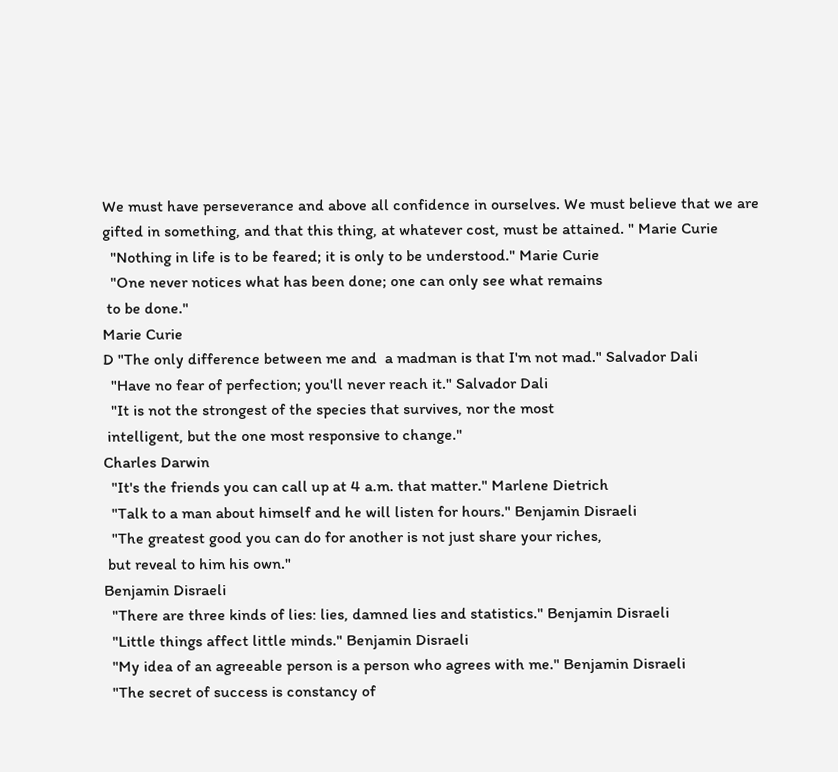We must have perseverance and above all confidence in ourselves. We must believe that we are gifted in something, and that this thing, at whatever cost, must be attained. " Marie Curie
  "Nothing in life is to be feared; it is only to be understood." Marie Curie
  "One never notices what has been done; one can only see what remains
 to be done."
Marie Curie
D "The only difference between me and  a madman is that I'm not mad." Salvador Dali
  "Have no fear of perfection; you'll never reach it." Salvador Dali
  "It is not the strongest of the species that survives, nor the most
 intelligent, but the one most responsive to change."
Charles Darwin
  "It's the friends you can call up at 4 a.m. that matter." Marlene Dietrich
  "Talk to a man about himself and he will listen for hours." Benjamin Disraeli
  "The greatest good you can do for another is not just share your riches,
 but reveal to him his own."
Benjamin Disraeli
  "There are three kinds of lies: lies, damned lies and statistics." Benjamin Disraeli
  "Little things affect little minds." Benjamin Disraeli
  "My idea of an agreeable person is a person who agrees with me." Benjamin Disraeli
  "The secret of success is constancy of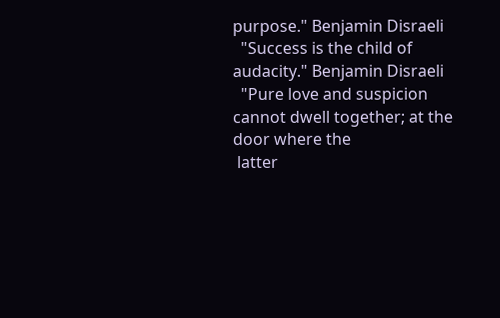purpose." Benjamin Disraeli
  "Success is the child of audacity." Benjamin Disraeli
  "Pure love and suspicion cannot dwell together; at the door where the
 latter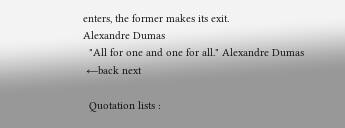enters, the former makes its exit.
Alexandre Dumas
  "All for one and one for all." Alexandre Dumas
 ←back next

  Quotation lists :